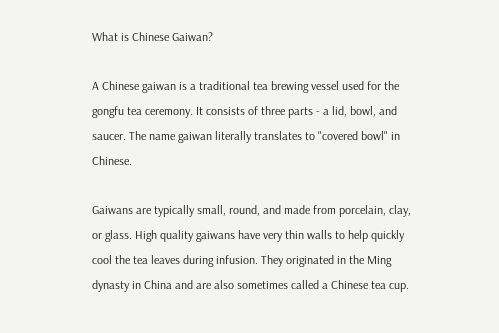What is Chinese Gaiwan?

A Chinese gaiwan is a traditional tea brewing vessel used for the gongfu tea ceremony. It consists of three parts - a lid, bowl, and saucer. The name gaiwan literally translates to "covered bowl" in Chinese.

Gaiwans are typically small, round, and made from porcelain, clay, or glass. High quality gaiwans have very thin walls to help quickly cool the tea leaves during infusion. They originated in the Ming dynasty in China and are also sometimes called a Chinese tea cup.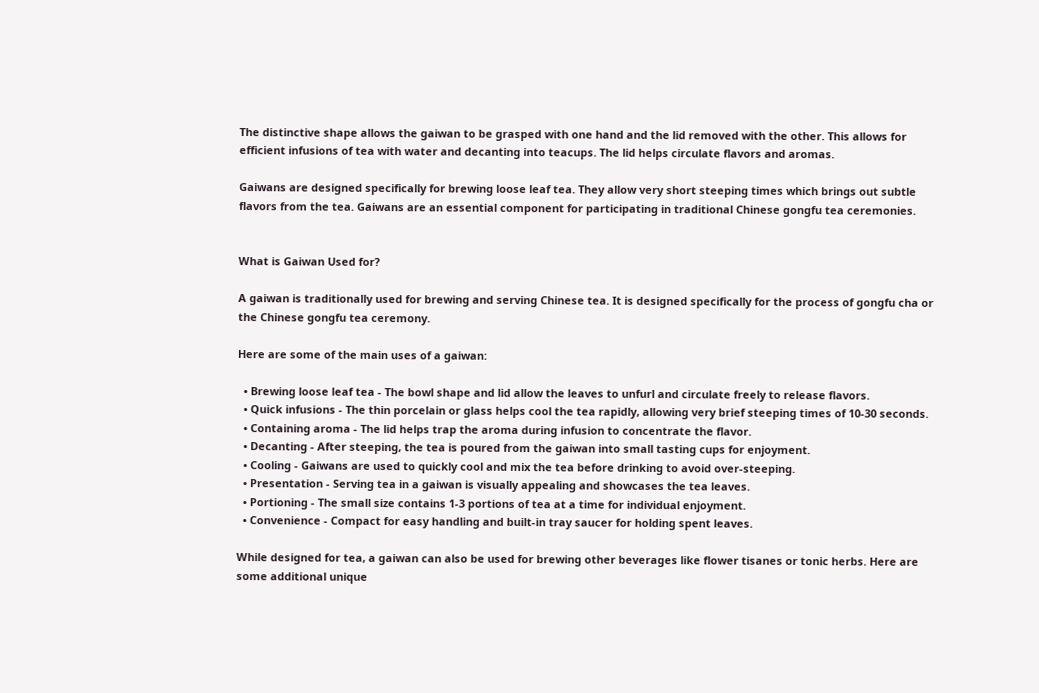The distinctive shape allows the gaiwan to be grasped with one hand and the lid removed with the other. This allows for efficient infusions of tea with water and decanting into teacups. The lid helps circulate flavors and aromas.

Gaiwans are designed specifically for brewing loose leaf tea. They allow very short steeping times which brings out subtle flavors from the tea. Gaiwans are an essential component for participating in traditional Chinese gongfu tea ceremonies.


What is Gaiwan Used for?

A gaiwan is traditionally used for brewing and serving Chinese tea. It is designed specifically for the process of gongfu cha or the Chinese gongfu tea ceremony.

Here are some of the main uses of a gaiwan:

  • Brewing loose leaf tea - The bowl shape and lid allow the leaves to unfurl and circulate freely to release flavors.
  • Quick infusions - The thin porcelain or glass helps cool the tea rapidly, allowing very brief steeping times of 10-30 seconds.
  • Containing aroma - The lid helps trap the aroma during infusion to concentrate the flavor.
  • Decanting - After steeping, the tea is poured from the gaiwan into small tasting cups for enjoyment.
  • Cooling - Gaiwans are used to quickly cool and mix the tea before drinking to avoid over-steeping.
  • Presentation - Serving tea in a gaiwan is visually appealing and showcases the tea leaves.
  • Portioning - The small size contains 1-3 portions of tea at a time for individual enjoyment.
  • Convenience - Compact for easy handling and built-in tray saucer for holding spent leaves.

While designed for tea, a gaiwan can also be used for brewing other beverages like flower tisanes or tonic herbs. Here are some additional unique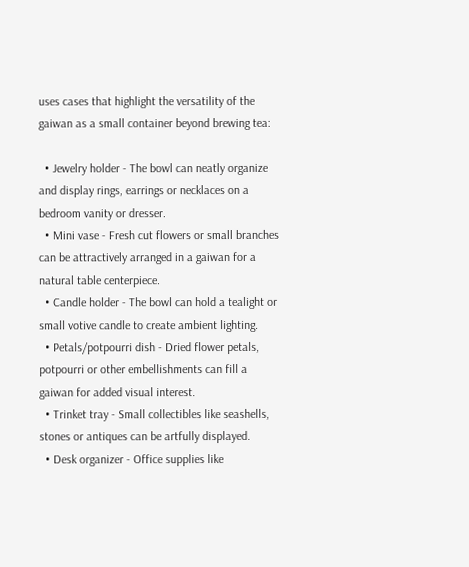uses cases that highlight the versatility of the gaiwan as a small container beyond brewing tea:

  • Jewelry holder - The bowl can neatly organize and display rings, earrings or necklaces on a bedroom vanity or dresser.
  • Mini vase - Fresh cut flowers or small branches can be attractively arranged in a gaiwan for a natural table centerpiece.
  • Candle holder - The bowl can hold a tealight or small votive candle to create ambient lighting.
  • Petals/potpourri dish - Dried flower petals, potpourri or other embellishments can fill a gaiwan for added visual interest.
  • Trinket tray - Small collectibles like seashells, stones or antiques can be artfully displayed.
  • Desk organizer - Office supplies like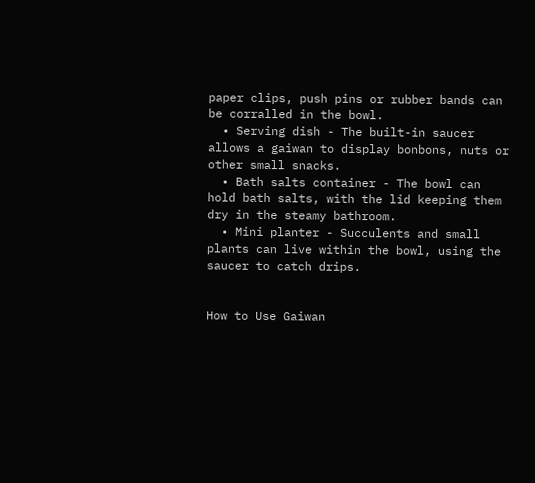paper clips, push pins or rubber bands can be corralled in the bowl.
  • Serving dish - The built-in saucer allows a gaiwan to display bonbons, nuts or other small snacks.
  • Bath salts container - The bowl can hold bath salts, with the lid keeping them dry in the steamy bathroom.
  • Mini planter - Succulents and small plants can live within the bowl, using the saucer to catch drips.


How to Use Gaiwan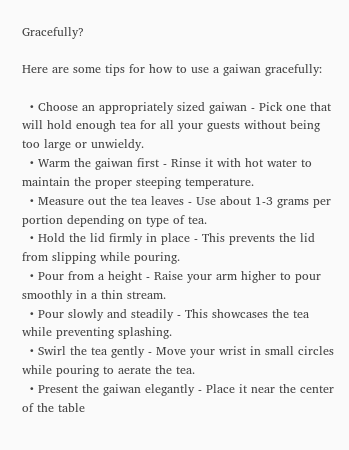Gracefully?

Here are some tips for how to use a gaiwan gracefully:

  • Choose an appropriately sized gaiwan - Pick one that will hold enough tea for all your guests without being too large or unwieldy.
  • Warm the gaiwan first - Rinse it with hot water to maintain the proper steeping temperature.
  • Measure out the tea leaves - Use about 1-3 grams per portion depending on type of tea.
  • Hold the lid firmly in place - This prevents the lid from slipping while pouring.
  • Pour from a height - Raise your arm higher to pour smoothly in a thin stream.
  • Pour slowly and steadily - This showcases the tea while preventing splashing.
  • Swirl the tea gently - Move your wrist in small circles while pouring to aerate the tea.
  • Present the gaiwan elegantly - Place it near the center of the table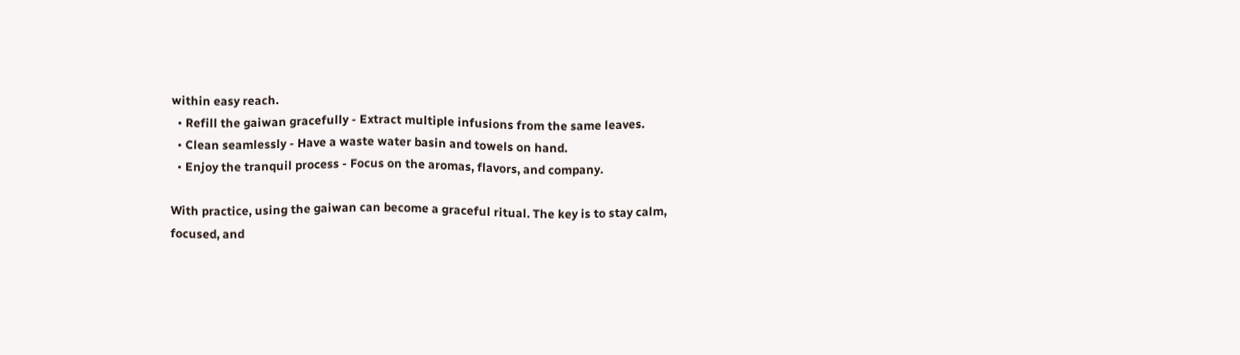within easy reach.
  • Refill the gaiwan gracefully - Extract multiple infusions from the same leaves.
  • Clean seamlessly - Have a waste water basin and towels on hand.
  • Enjoy the tranquil process - Focus on the aromas, flavors, and company.

With practice, using the gaiwan can become a graceful ritual. The key is to stay calm, focused, and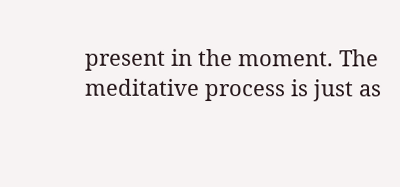present in the moment. The meditative process is just as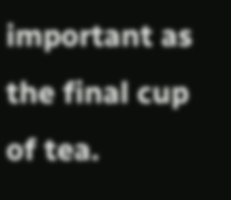important as the final cup of tea.